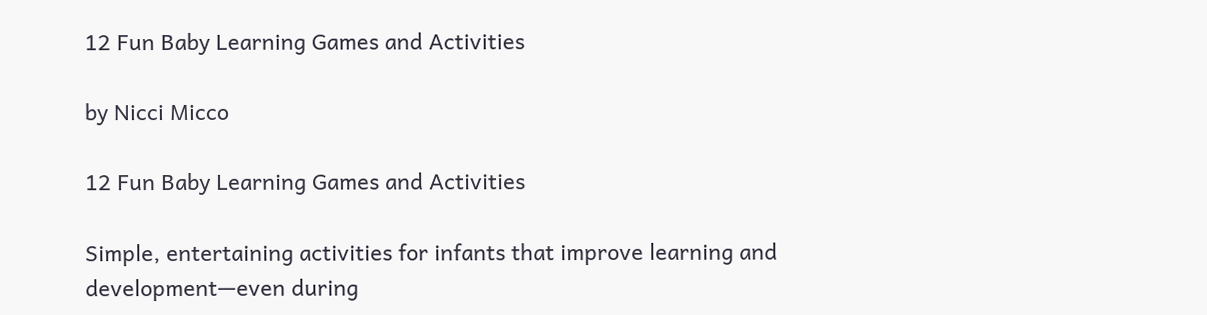12 Fun Baby Learning Games and Activities

by Nicci Micco

12 Fun Baby Learning Games and Activities

Simple, entertaining activities for infants that improve learning and development—even during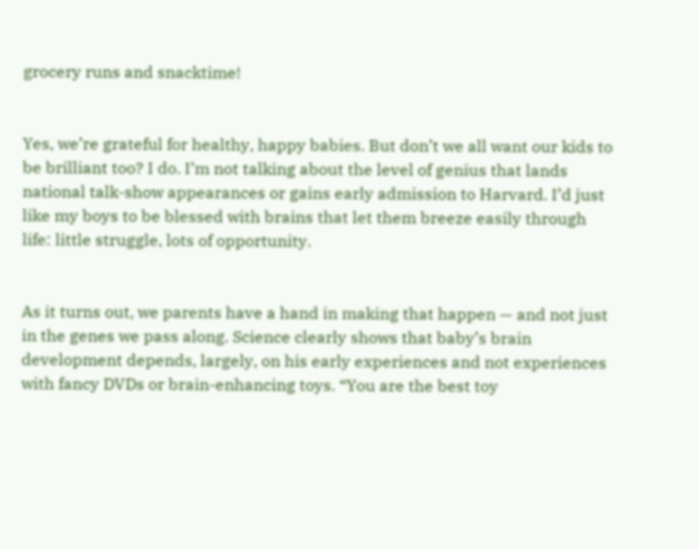grocery runs and snacktime!


Yes, we’re grateful for healthy, happy babies. But don’t we all want our kids to be brilliant too? I do. I’m not talking about the level of genius that lands national talk-show appearances or gains early admission to Harvard. I’d just like my boys to be blessed with brains that let them breeze easily through life: little struggle, lots of opportunity.


As it turns out, we parents have a hand in making that happen — and not just in the genes we pass along. Science clearly shows that baby’s brain development depends, largely, on his early experiences and not experiences with fancy DVDs or brain-enhancing toys. “You are the best toy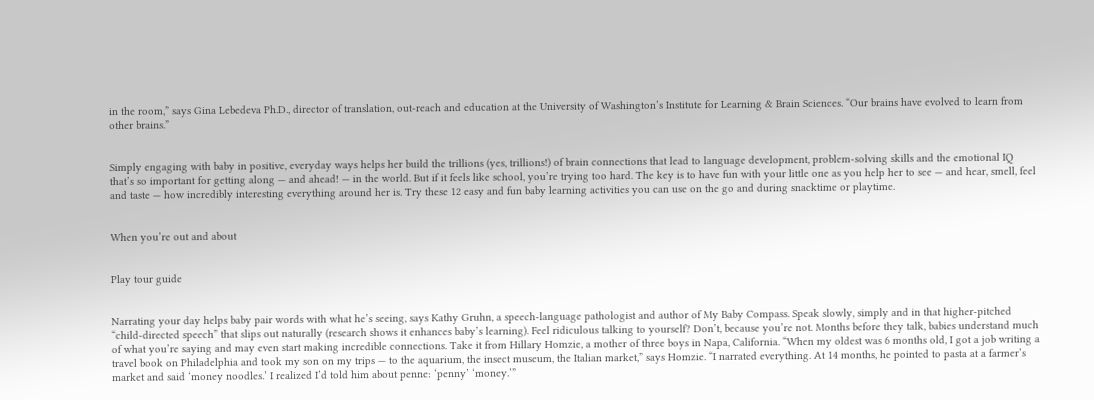in the room,” says Gina Lebedeva Ph.D., director of translation, out-reach and education at the University of Washington’s Institute for Learning & Brain Sciences. “Our brains have evolved to learn from other brains.”


Simply engaging with baby in positive, everyday ways helps her build the trillions (yes, trillions!) of brain connections that lead to language development, problem-solving skills and the emotional IQ that’s so important for getting along — and ahead! — in the world. But if it feels like school, you’re trying too hard. The key is to have fun with your little one as you help her to see — and hear, smell, feel and taste — how incredibly interesting everything around her is. Try these 12 easy and fun baby learning activities you can use on the go and during snacktime or playtime.


When you’re out and about


Play tour guide


Narrating your day helps baby pair words with what he’s seeing, says Kathy Gruhn, a speech-language pathologist and author of My Baby Compass. Speak slowly, simply and in that higher-pitched “child-directed speech” that slips out naturally (research shows it enhances baby’s learning). Feel ridiculous talking to yourself? Don’t, because you’re not. Months before they talk, babies understand much of what you’re saying and may even start making incredible connections. Take it from Hillary Homzie, a mother of three boys in Napa, California. “When my oldest was 6 months old, I got a job writing a travel book on Philadelphia and took my son on my trips — to the aquarium, the insect museum, the Italian market,” says Homzie. “I narrated everything. At 14 months, he pointed to pasta at a farmer’s market and said ‘money noodles.’ I realized I’d told him about penne: ‘penny’ ‘money.’”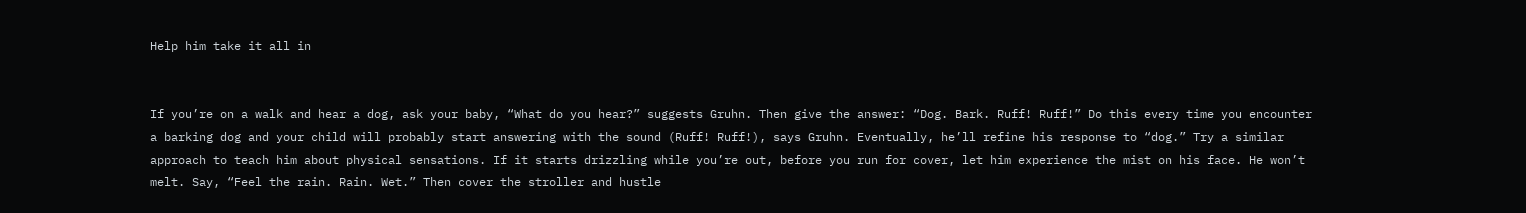Help him take it all in


If you’re on a walk and hear a dog, ask your baby, “What do you hear?” suggests Gruhn. Then give the answer: “Dog. Bark. Ruff! Ruff!” Do this every time you encounter a barking dog and your child will probably start answering with the sound (Ruff! Ruff!), says Gruhn. Eventually, he’ll refine his response to “dog.” Try a similar approach to teach him about physical sensations. If it starts drizzling while you’re out, before you run for cover, let him experience the mist on his face. He won’t melt. Say, “Feel the rain. Rain. Wet.” Then cover the stroller and hustle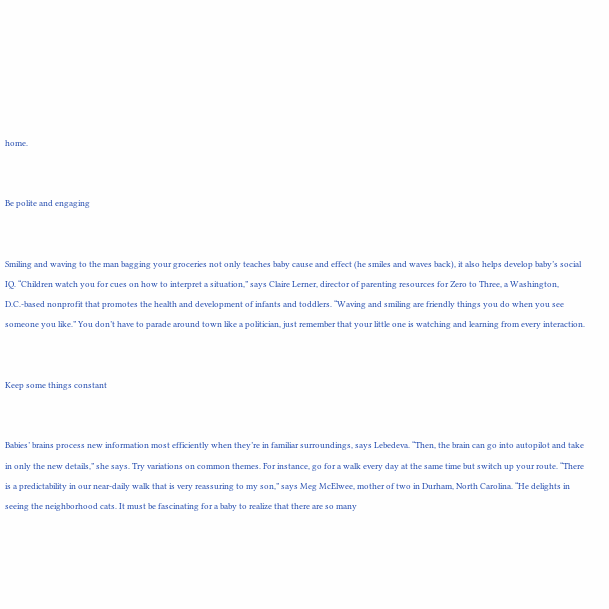home.


Be polite and engaging


Smiling and waving to the man bagging your groceries not only teaches baby cause and effect (he smiles and waves back), it also helps develop baby’s social IQ. “Children watch you for cues on how to interpret a situation,” says Claire Lerner, director of parenting resources for Zero to Three, a Washington, D.C.-based nonprofit that promotes the health and development of infants and toddlers. “Waving and smiling are friendly things you do when you see someone you like.” You don’t have to parade around town like a politician, just remember that your little one is watching and learning from every interaction.


Keep some things constant


Babies’ brains process new information most efficiently when they’re in familiar surroundings, says Lebedeva. “Then, the brain can go into autopilot and take in only the new details,” she says. Try variations on common themes. For instance, go for a walk every day at the same time but switch up your route. “There is a predictability in our near-daily walk that is very reassuring to my son,” says Meg McElwee, mother of two in Durham, North Carolina. “He delights in seeing the neighborhood cats. It must be fascinating for a baby to realize that there are so many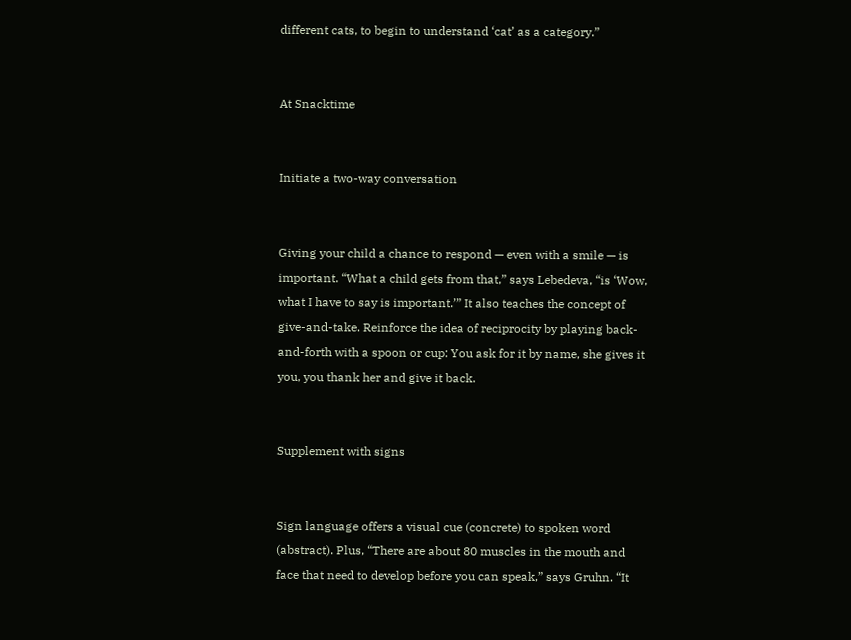different cats, to begin to understand ‘cat’ as a category.”


At Snacktime


Initiate a two-way conversation


Giving your child a chance to respond — even with a smile — is important. “What a child gets from that,” says Lebedeva, “is ‘Wow, what I have to say is important.’” It also teaches the concept of give-and-take. Reinforce the idea of reciprocity by playing back-and-forth with a spoon or cup: You ask for it by name, she gives it you, you thank her and give it back.


Supplement with signs


Sign language offers a visual cue (concrete) to spoken word (abstract). Plus, “There are about 80 muscles in the mouth and face that need to develop before you can speak,” says Gruhn. “It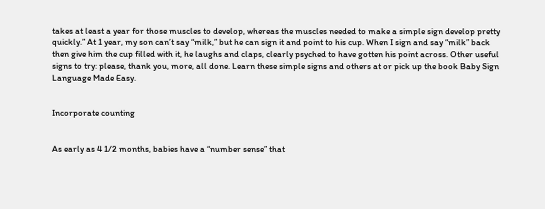takes at least a year for those muscles to develop, whereas the muscles needed to make a simple sign develop pretty quickly.” At 1 year, my son can’t say “milk,” but he can sign it and point to his cup. When I sign and say “milk” back then give him the cup filled with it, he laughs and claps, clearly psyched to have gotten his point across. Other useful signs to try: please, thank you, more, all done. Learn these simple signs and others at or pick up the book Baby Sign Language Made Easy.


Incorporate counting


As early as 4 1/2 months, babies have a “number sense” that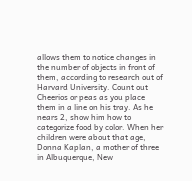allows them to notice changes in the number of objects in front of them, according to research out of Harvard University. Count out Cheerios or peas as you place them in a line on his tray. As he nears 2, show him how to categorize food by color. When her children were about that age, Donna Kaplan, a mother of three in Albuquerque, New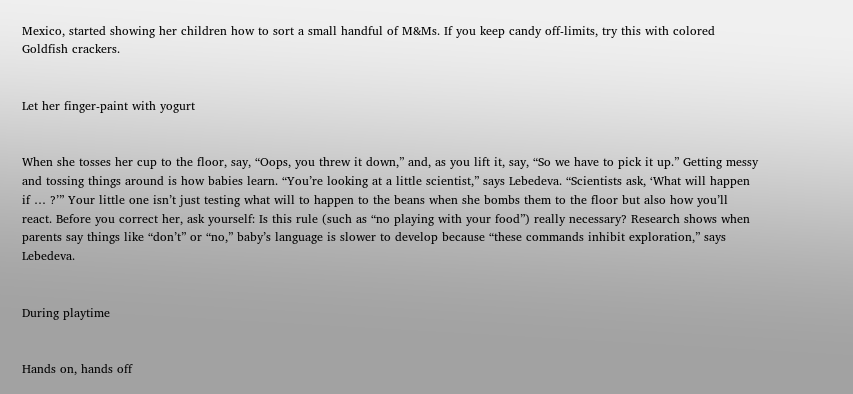Mexico, started showing her children how to sort a small handful of M&Ms. If you keep candy off-limits, try this with colored Goldfish crackers.


Let her finger-paint with yogurt


When she tosses her cup to the floor, say, “Oops, you threw it down,” and, as you lift it, say, “So we have to pick it up.” Getting messy and tossing things around is how babies learn. “You’re looking at a little scientist,” says Lebedeva. “Scientists ask, ‘What will happen if … ?’” Your little one isn’t just testing what will to happen to the beans when she bombs them to the floor but also how you’ll react. Before you correct her, ask yourself: Is this rule (such as “no playing with your food”) really necessary? Research shows when parents say things like “don’t” or “no,” baby’s language is slower to develop because “these commands inhibit exploration,” says Lebedeva.


During playtime


Hands on, hands off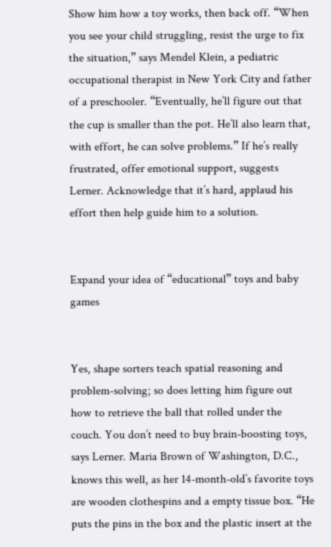Show him how a toy works, then back off. “When you see your child struggling, resist the urge to fix the situation,” says Mendel Klein, a pediatric occupational therapist in New York City and father of a preschooler. “Eventually, he’ll figure out that the cup is smaller than the pot. He’ll also learn that, with effort, he can solve problems.” If he’s really frustrated, offer emotional support, suggests Lerner. Acknowledge that it’s hard, applaud his effort then help guide him to a solution.


Expand your idea of “educational” toys and baby games


Yes, shape sorters teach spatial reasoning and problem-solving; so does letting him figure out how to retrieve the ball that rolled under the couch. You don’t need to buy brain-boosting toys, says Lerner. Maria Brown of Washington, D.C., knows this well, as her 14-month-old’s favorite toys are wooden clothespins and a empty tissue box. “He puts the pins in the box and the plastic insert at the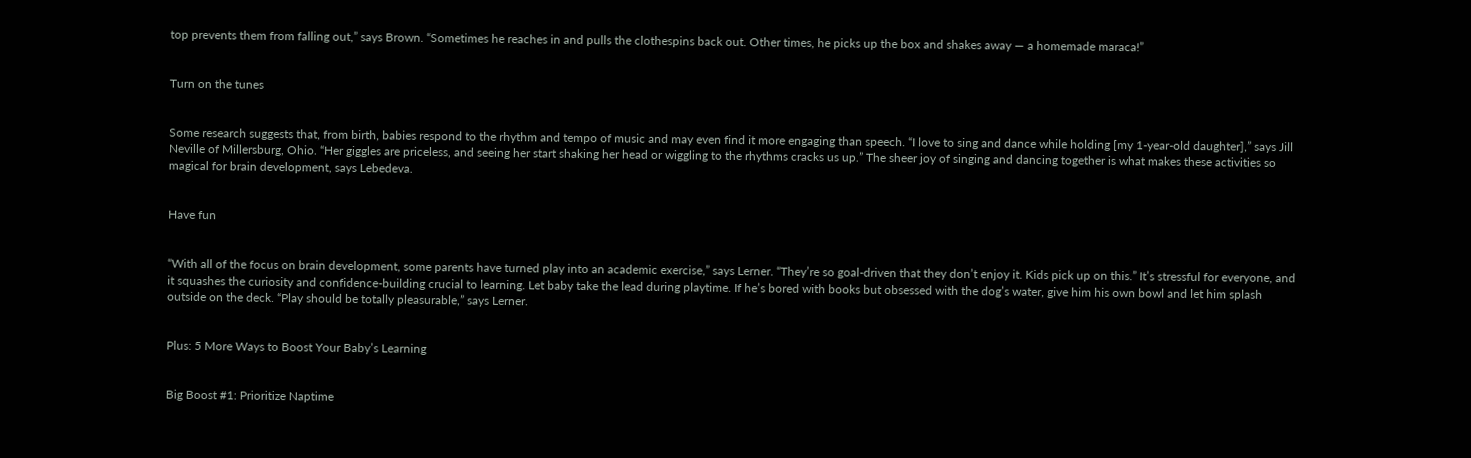top prevents them from falling out,” says Brown. “Sometimes he reaches in and pulls the clothespins back out. Other times, he picks up the box and shakes away — a homemade maraca!”


Turn on the tunes


Some research suggests that, from birth, babies respond to the rhythm and tempo of music and may even find it more engaging than speech. “I love to sing and dance while holding [my 1-year-old daughter],” says Jill Neville of Millersburg, Ohio. “Her giggles are priceless, and seeing her start shaking her head or wiggling to the rhythms cracks us up.” The sheer joy of singing and dancing together is what makes these activities so magical for brain development, says Lebedeva.


Have fun


“With all of the focus on brain development, some parents have turned play into an academic exercise,” says Lerner. “They’re so goal-driven that they don’t enjoy it. Kids pick up on this.” It’s stressful for everyone, and it squashes the curiosity and confidence-building crucial to learning. Let baby take the lead during playtime. If he’s bored with books but obsessed with the dog’s water, give him his own bowl and let him splash outside on the deck. “Play should be totally pleasurable,” says Lerner.


Plus: 5 More Ways to Boost Your Baby’s Learning


Big Boost #1: Prioritize Naptime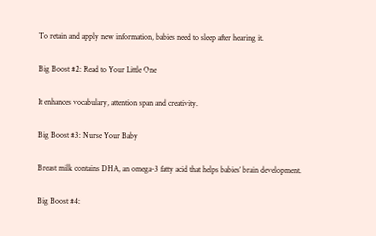To retain and apply new information, babies need to sleep after hearing it.


Big Boost #2: Read to Your Little One


It enhances vocabulary, attention span and creativity.


Big Boost #3: Nurse Your Baby


Breast milk contains DHA, an omega-3 fatty acid that helps babies’ brain development.


Big Boost #4: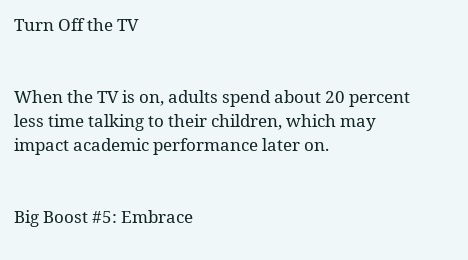Turn Off the TV


When the TV is on, adults spend about 20 percent less time talking to their children, which may impact academic performance later on.


Big Boost #5: Embrace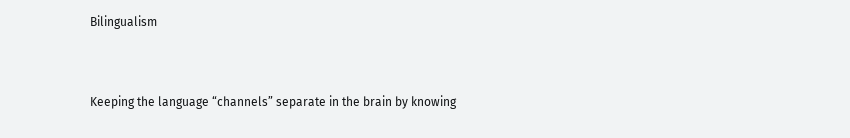Bilingualism


Keeping the language “channels” separate in the brain by knowing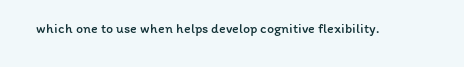which one to use when helps develop cognitive flexibility.